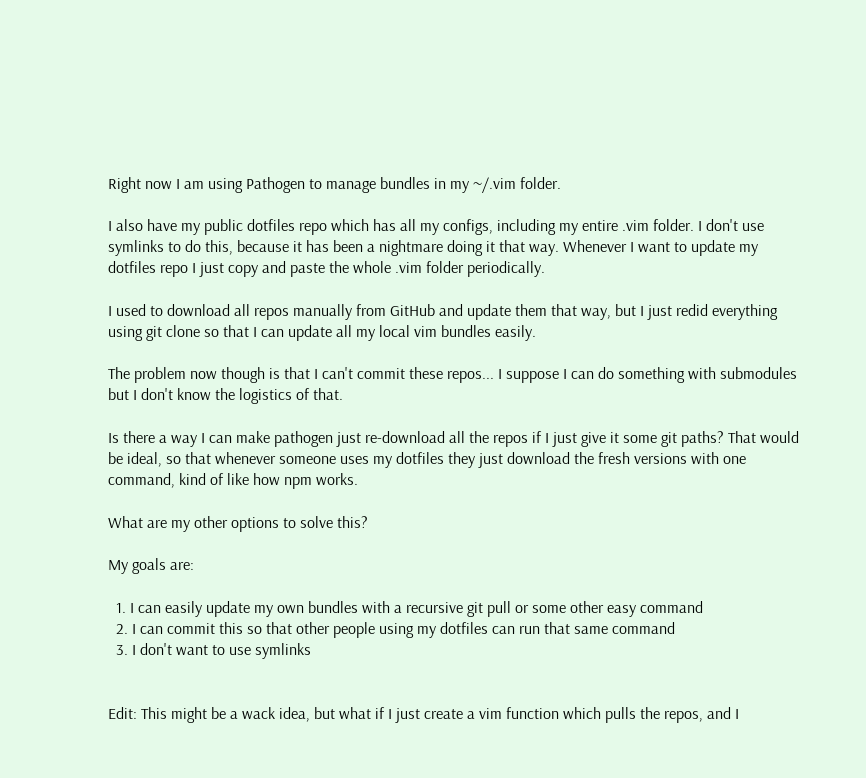Right now I am using Pathogen to manage bundles in my ~/.vim folder.

I also have my public dotfiles repo which has all my configs, including my entire .vim folder. I don't use symlinks to do this, because it has been a nightmare doing it that way. Whenever I want to update my dotfiles repo I just copy and paste the whole .vim folder periodically.

I used to download all repos manually from GitHub and update them that way, but I just redid everything using git clone so that I can update all my local vim bundles easily.

The problem now though is that I can't commit these repos... I suppose I can do something with submodules but I don't know the logistics of that.

Is there a way I can make pathogen just re-download all the repos if I just give it some git paths? That would be ideal, so that whenever someone uses my dotfiles they just download the fresh versions with one command, kind of like how npm works.

What are my other options to solve this?

My goals are:

  1. I can easily update my own bundles with a recursive git pull or some other easy command
  2. I can commit this so that other people using my dotfiles can run that same command
  3. I don't want to use symlinks


Edit: This might be a wack idea, but what if I just create a vim function which pulls the repos, and I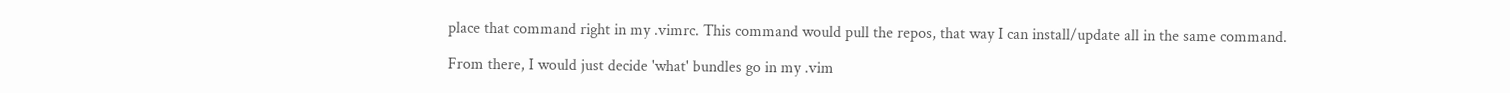place that command right in my .vimrc. This command would pull the repos, that way I can install/update all in the same command.

From there, I would just decide 'what' bundles go in my .vim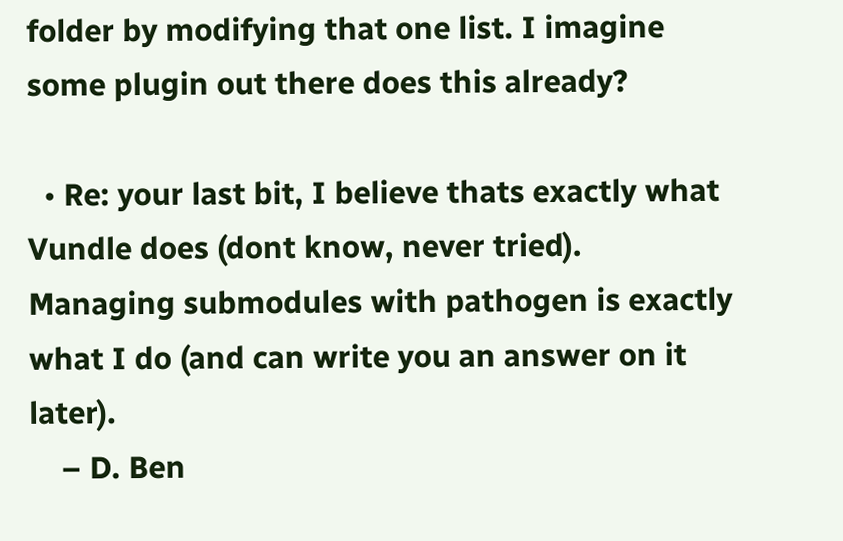folder by modifying that one list. I imagine some plugin out there does this already?

  • Re: your last bit, I believe thats exactly what Vundle does (dont know, never tried). Managing submodules with pathogen is exactly what I do (and can write you an answer on it later).
    – D. Ben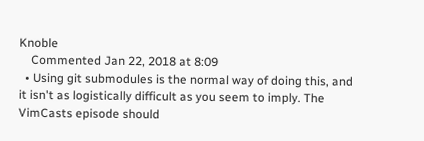Knoble
    Commented Jan 22, 2018 at 8:09
  • Using git submodules is the normal way of doing this, and it isn't as logistically difficult as you seem to imply. The VimCasts episode should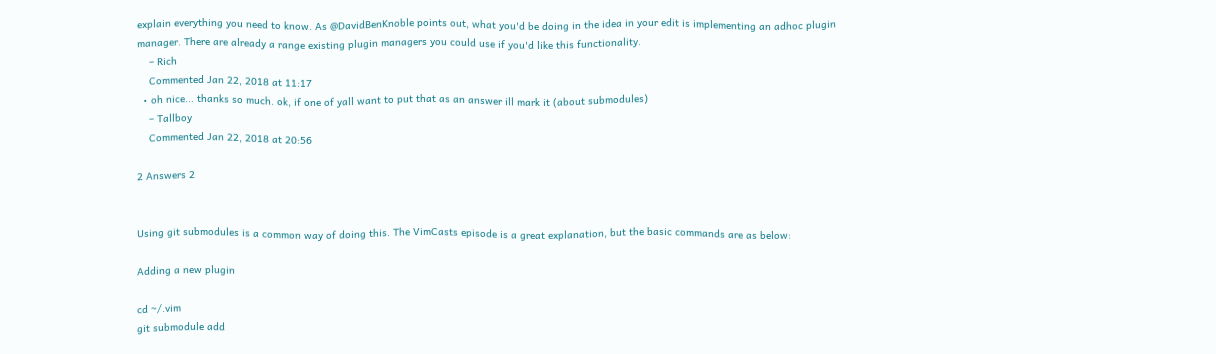explain everything you need to know. As @DavidBenKnoble points out, what you'd be doing in the idea in your edit is implementing an adhoc plugin manager. There are already a range existing plugin managers you could use if you'd like this functionality.
    – Rich
    Commented Jan 22, 2018 at 11:17
  • oh nice... thanks so much. ok, if one of yall want to put that as an answer ill mark it (about submodules)
    – Tallboy
    Commented Jan 22, 2018 at 20:56

2 Answers 2


Using git submodules is a common way of doing this. The VimCasts episode is a great explanation, but the basic commands are as below:

Adding a new plugin

cd ~/.vim
git submodule add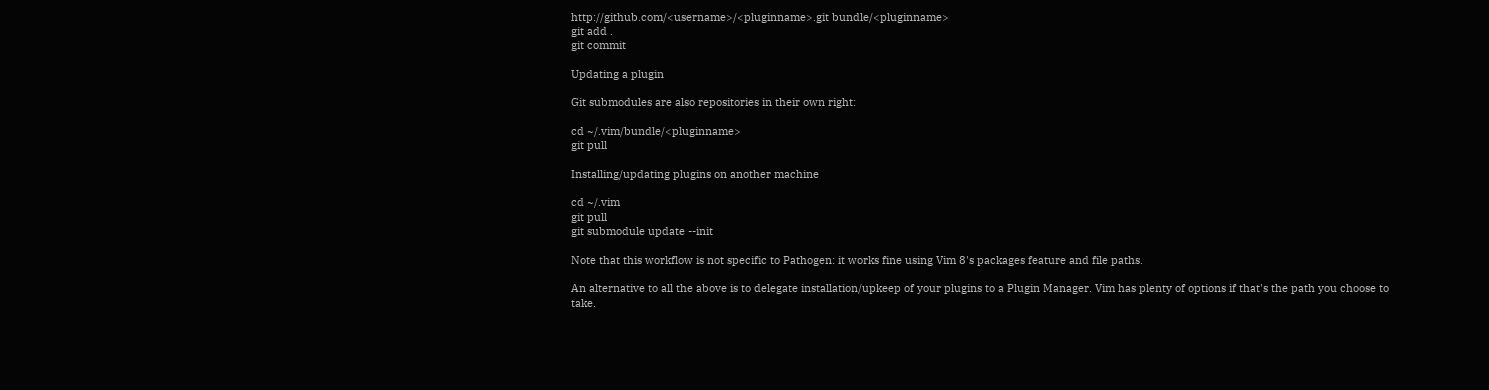http://github.com/<username>/<pluginname>.git bundle/<pluginname>
git add .
git commit

Updating a plugin

Git submodules are also repositories in their own right:

cd ~/.vim/bundle/<pluginname>
git pull

Installing/updating plugins on another machine

cd ~/.vim
git pull
git submodule update --init

Note that this workflow is not specific to Pathogen: it works fine using Vim 8's packages feature and file paths.

An alternative to all the above is to delegate installation/upkeep of your plugins to a Plugin Manager. Vim has plenty of options if that's the path you choose to take.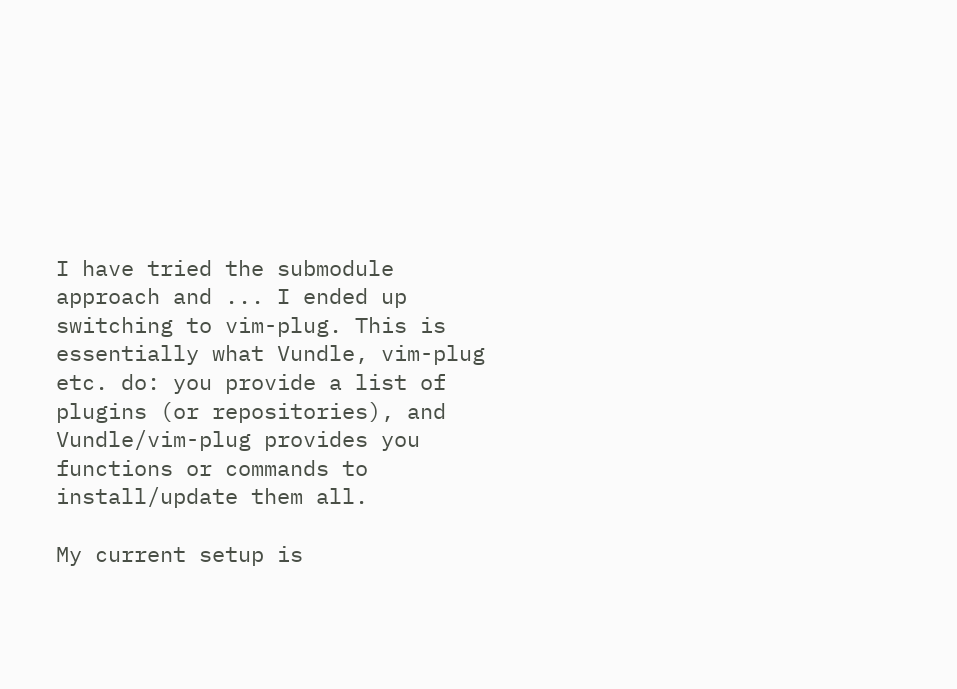I have tried the submodule approach and ... I ended up switching to vim-plug. This is essentially what Vundle, vim-plug etc. do: you provide a list of plugins (or repositories), and Vundle/vim-plug provides you functions or commands to install/update them all.

My current setup is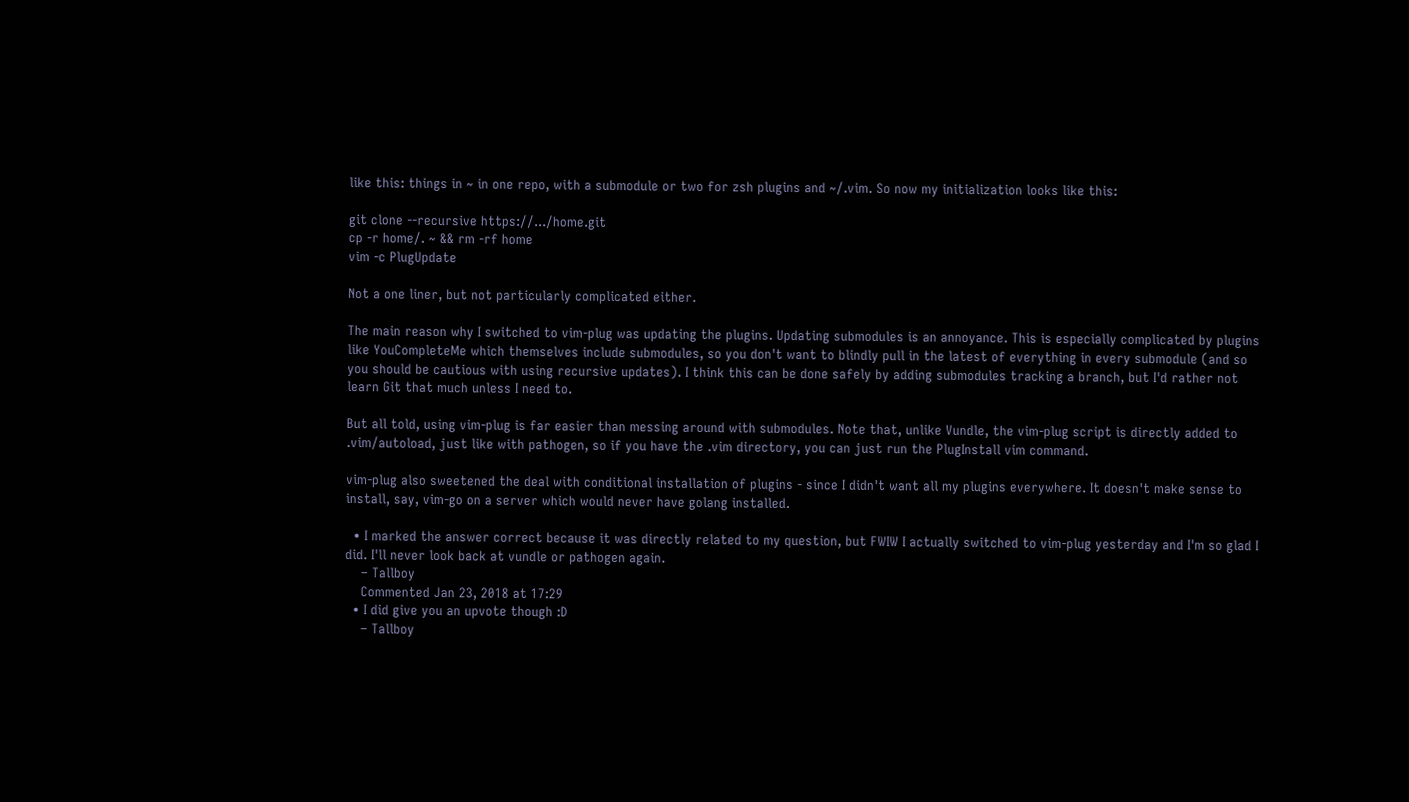like this: things in ~ in one repo, with a submodule or two for zsh plugins and ~/.vim. So now my initialization looks like this:

git clone --recursive https://.../home.git
cp -r home/. ~ && rm -rf home
vim -c PlugUpdate

Not a one liner, but not particularly complicated either.

The main reason why I switched to vim-plug was updating the plugins. Updating submodules is an annoyance. This is especially complicated by plugins like YouCompleteMe which themselves include submodules, so you don't want to blindly pull in the latest of everything in every submodule (and so you should be cautious with using recursive updates). I think this can be done safely by adding submodules tracking a branch, but I'd rather not learn Git that much unless I need to.

But all told, using vim-plug is far easier than messing around with submodules. Note that, unlike Vundle, the vim-plug script is directly added to .vim/autoload, just like with pathogen, so if you have the .vim directory, you can just run the PlugInstall vim command.

vim-plug also sweetened the deal with conditional installation of plugins - since I didn't want all my plugins everywhere. It doesn't make sense to install, say, vim-go on a server which would never have golang installed.

  • I marked the answer correct because it was directly related to my question, but FWIW I actually switched to vim-plug yesterday and I'm so glad I did. I'll never look back at vundle or pathogen again.
    – Tallboy
    Commented Jan 23, 2018 at 17:29
  • I did give you an upvote though :D
    – Tallboy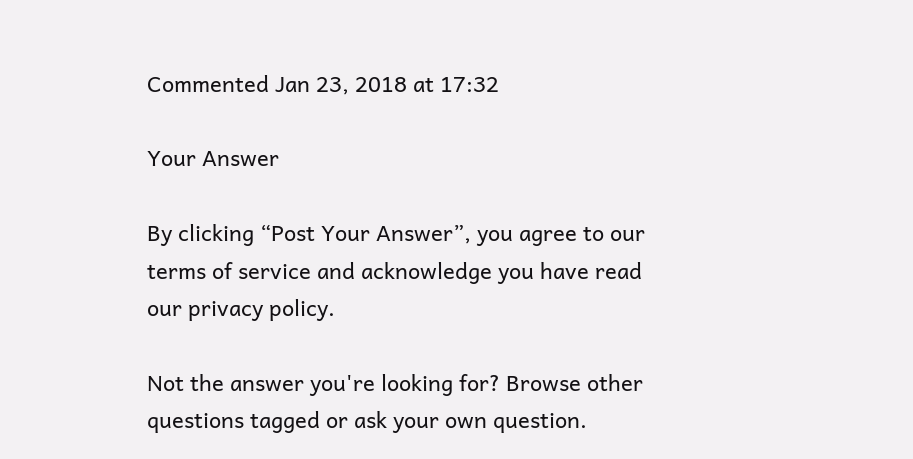Commented Jan 23, 2018 at 17:32

Your Answer

By clicking “Post Your Answer”, you agree to our terms of service and acknowledge you have read our privacy policy.

Not the answer you're looking for? Browse other questions tagged or ask your own question.